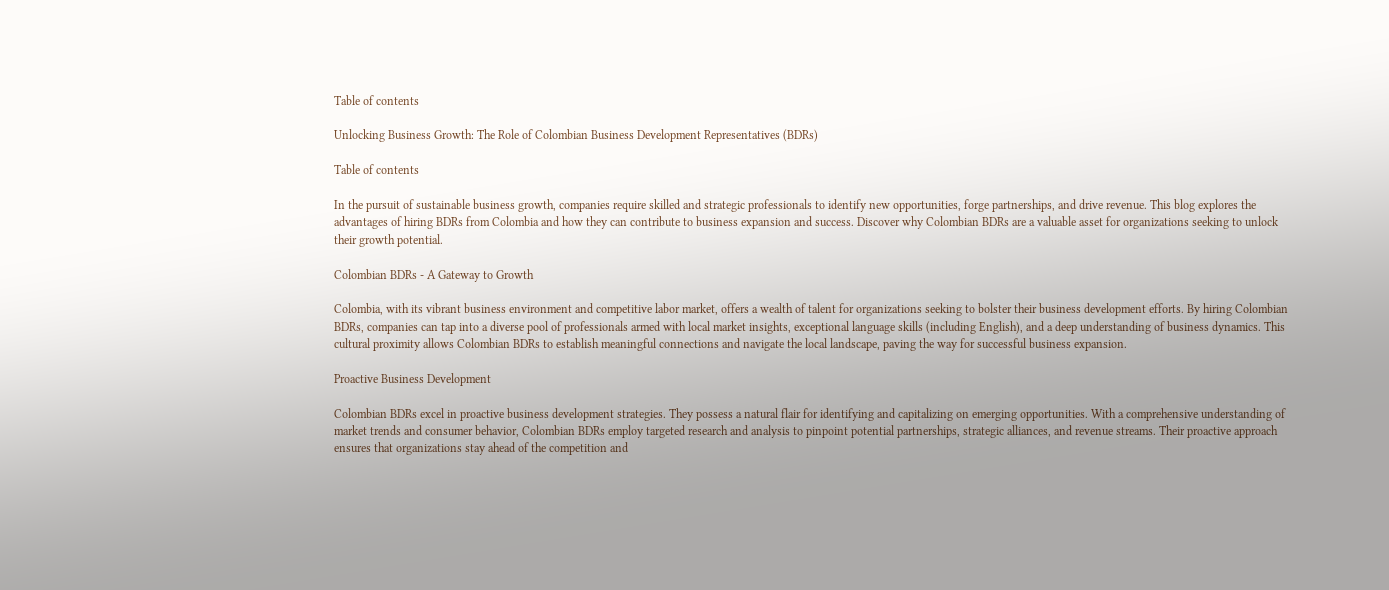Table of contents

Unlocking Business Growth: The Role of Colombian Business Development Representatives (BDRs)

Table of contents

In the pursuit of sustainable business growth, companies require skilled and strategic professionals to identify new opportunities, forge partnerships, and drive revenue. This blog explores the advantages of hiring BDRs from Colombia and how they can contribute to business expansion and success. Discover why Colombian BDRs are a valuable asset for organizations seeking to unlock their growth potential.

Colombian BDRs - A Gateway to Growth

Colombia, with its vibrant business environment and competitive labor market, offers a wealth of talent for organizations seeking to bolster their business development efforts. By hiring Colombian BDRs, companies can tap into a diverse pool of professionals armed with local market insights, exceptional language skills (including English), and a deep understanding of business dynamics. This cultural proximity allows Colombian BDRs to establish meaningful connections and navigate the local landscape, paving the way for successful business expansion.

Proactive Business Development

Colombian BDRs excel in proactive business development strategies. They possess a natural flair for identifying and capitalizing on emerging opportunities. With a comprehensive understanding of market trends and consumer behavior, Colombian BDRs employ targeted research and analysis to pinpoint potential partnerships, strategic alliances, and revenue streams. Their proactive approach ensures that organizations stay ahead of the competition and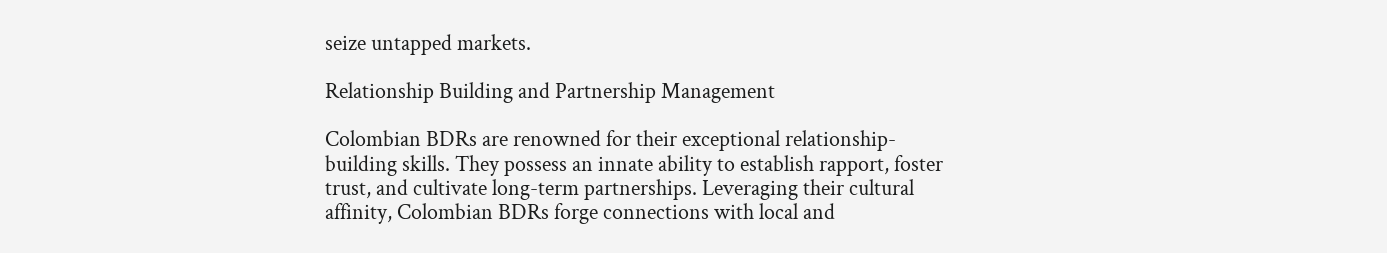seize untapped markets.

Relationship Building and Partnership Management

Colombian BDRs are renowned for their exceptional relationship-building skills. They possess an innate ability to establish rapport, foster trust, and cultivate long-term partnerships. Leveraging their cultural affinity, Colombian BDRs forge connections with local and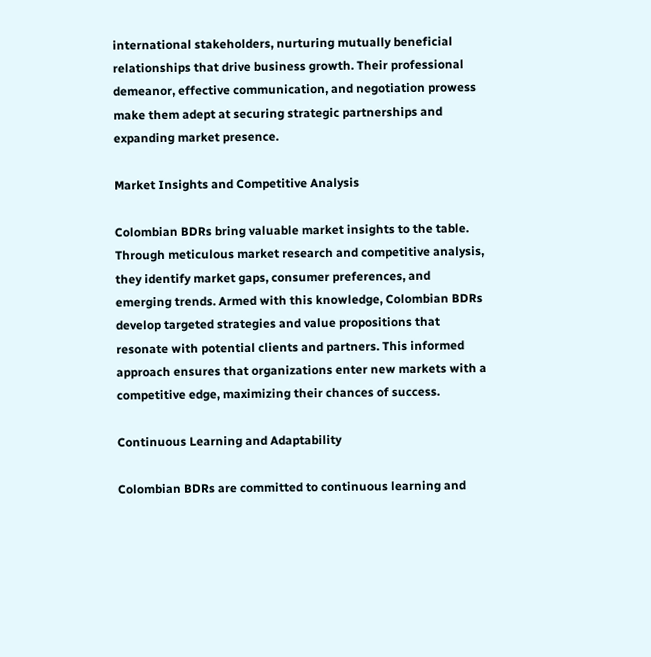international stakeholders, nurturing mutually beneficial relationships that drive business growth. Their professional demeanor, effective communication, and negotiation prowess make them adept at securing strategic partnerships and expanding market presence.

Market Insights and Competitive Analysis

Colombian BDRs bring valuable market insights to the table. Through meticulous market research and competitive analysis, they identify market gaps, consumer preferences, and emerging trends. Armed with this knowledge, Colombian BDRs develop targeted strategies and value propositions that resonate with potential clients and partners. This informed approach ensures that organizations enter new markets with a competitive edge, maximizing their chances of success.

Continuous Learning and Adaptability

Colombian BDRs are committed to continuous learning and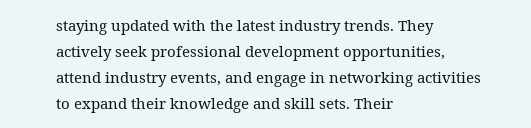staying updated with the latest industry trends. They actively seek professional development opportunities, attend industry events, and engage in networking activities to expand their knowledge and skill sets. Their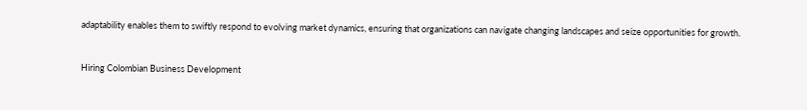adaptability enables them to swiftly respond to evolving market dynamics, ensuring that organizations can navigate changing landscapes and seize opportunities for growth.


Hiring Colombian Business Development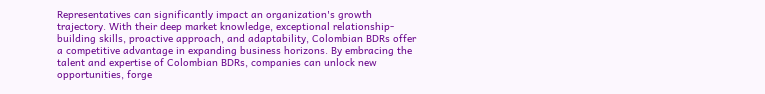Representatives can significantly impact an organization's growth trajectory. With their deep market knowledge, exceptional relationship-building skills, proactive approach, and adaptability, Colombian BDRs offer a competitive advantage in expanding business horizons. By embracing the talent and expertise of Colombian BDRs, companies can unlock new opportunities, forge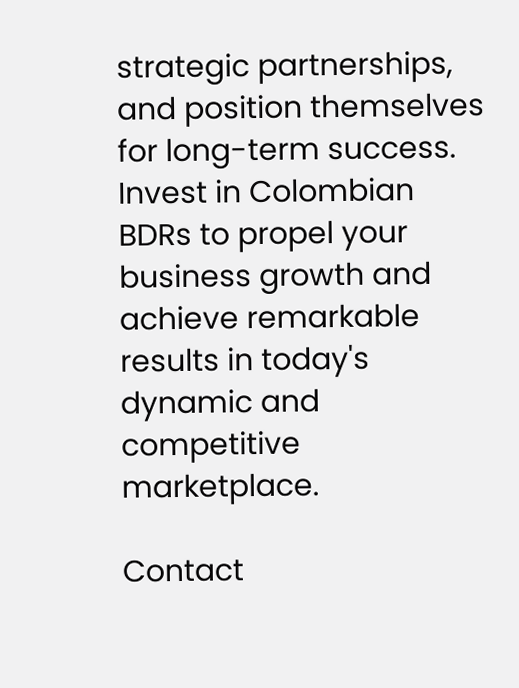strategic partnerships, and position themselves for long-term success. Invest in Colombian BDRs to propel your business growth and achieve remarkable results in today's dynamic and competitive marketplace.

Contact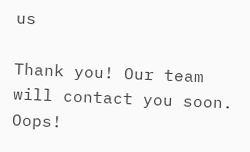us

Thank you! Our team will contact you soon.
Oops!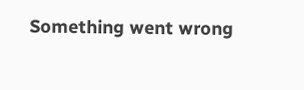Something went wrong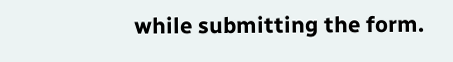while submitting the form.